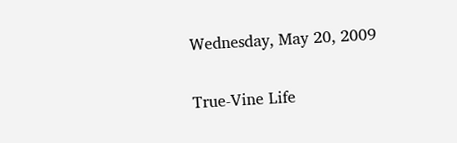Wednesday, May 20, 2009

True-Vine Life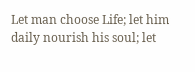Let man choose Life; let him daily nourish his soul; let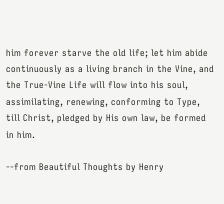him forever starve the old life; let him abide continuously as a living branch in the Vine, and the True-Vine Life will flow into his soul, assimilating, renewing, conforming to Type, till Christ, pledged by His own law, be formed in him.

--from Beautiful Thoughts by Henry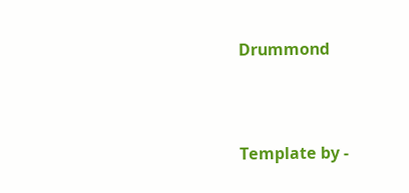Drummond



Template by -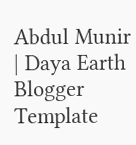Abdul Munir | Daya Earth Blogger Template